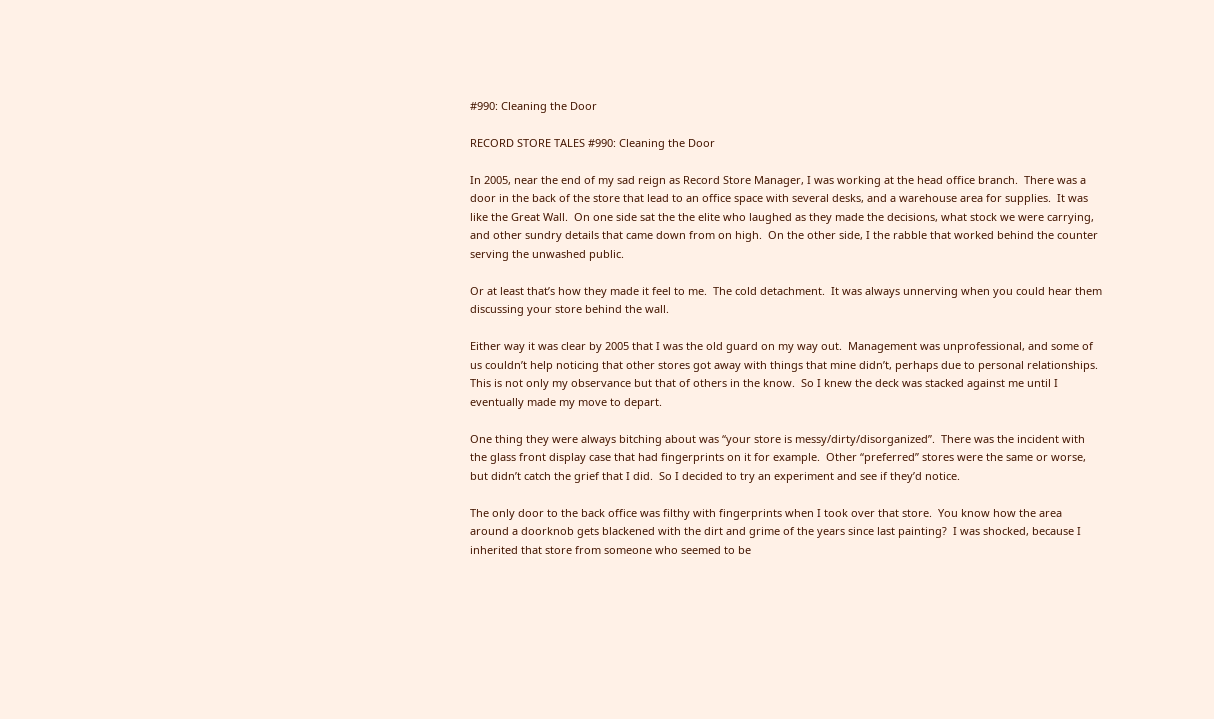#990: Cleaning the Door

RECORD STORE TALES #990: Cleaning the Door

In 2005, near the end of my sad reign as Record Store Manager, I was working at the head office branch.  There was a door in the back of the store that lead to an office space with several desks, and a warehouse area for supplies.  It was like the Great Wall.  On one side sat the the elite who laughed as they made the decisions, what stock we were carrying, and other sundry details that came down from on high.  On the other side, I the rabble that worked behind the counter serving the unwashed public.

Or at least that’s how they made it feel to me.  The cold detachment.  It was always unnerving when you could hear them discussing your store behind the wall.

Either way it was clear by 2005 that I was the old guard on my way out.  Management was unprofessional, and some of us couldn’t help noticing that other stores got away with things that mine didn’t, perhaps due to personal relationships.  This is not only my observance but that of others in the know.  So I knew the deck was stacked against me until I eventually made my move to depart.

One thing they were always bitching about was “your store is messy/dirty/disorganized”.  There was the incident with the glass front display case that had fingerprints on it for example.  Other “preferred” stores were the same or worse, but didn’t catch the grief that I did.  So I decided to try an experiment and see if they’d notice.

The only door to the back office was filthy with fingerprints when I took over that store.  You know how the area around a doorknob gets blackened with the dirt and grime of the years since last painting?  I was shocked, because I inherited that store from someone who seemed to be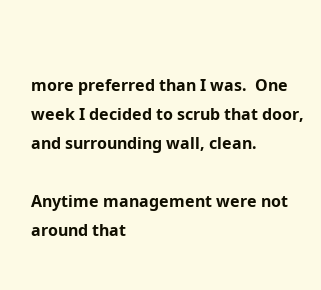more preferred than I was.  One week I decided to scrub that door, and surrounding wall, clean.

Anytime management were not around that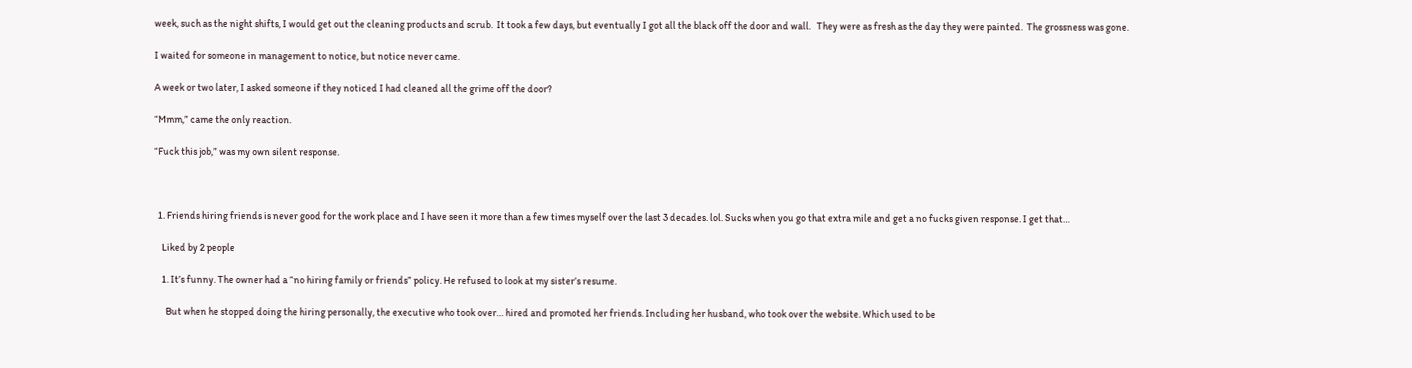week, such as the night shifts, I would get out the cleaning products and scrub.  It took a few days, but eventually I got all the black off the door and wall.   They were as fresh as the day they were painted.  The grossness was gone.

I waited for someone in management to notice, but notice never came.

A week or two later, I asked someone if they noticed I had cleaned all the grime off the door?

“Mmm,” came the only reaction.

“Fuck this job,” was my own silent response.



  1. Friends hiring friends is never good for the work place and I have seen it more than a few times myself over the last 3 decades. lol. Sucks when you go that extra mile and get a no fucks given response. I get that…

    Liked by 2 people

    1. It’s funny. The owner had a “no hiring family or friends” policy. He refused to look at my sister’s resume.

      But when he stopped doing the hiring personally, the executive who took over… hired and promoted her friends. Including her husband, who took over the website. Which used to be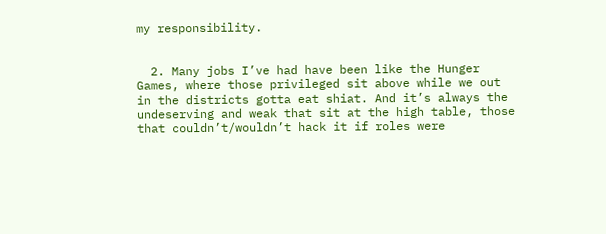my responsibility.


  2. Many jobs I’ve had have been like the Hunger Games, where those privileged sit above while we out in the districts gotta eat shiat. And it’s always the undeserving and weak that sit at the high table, those that couldn’t/wouldn’t hack it if roles were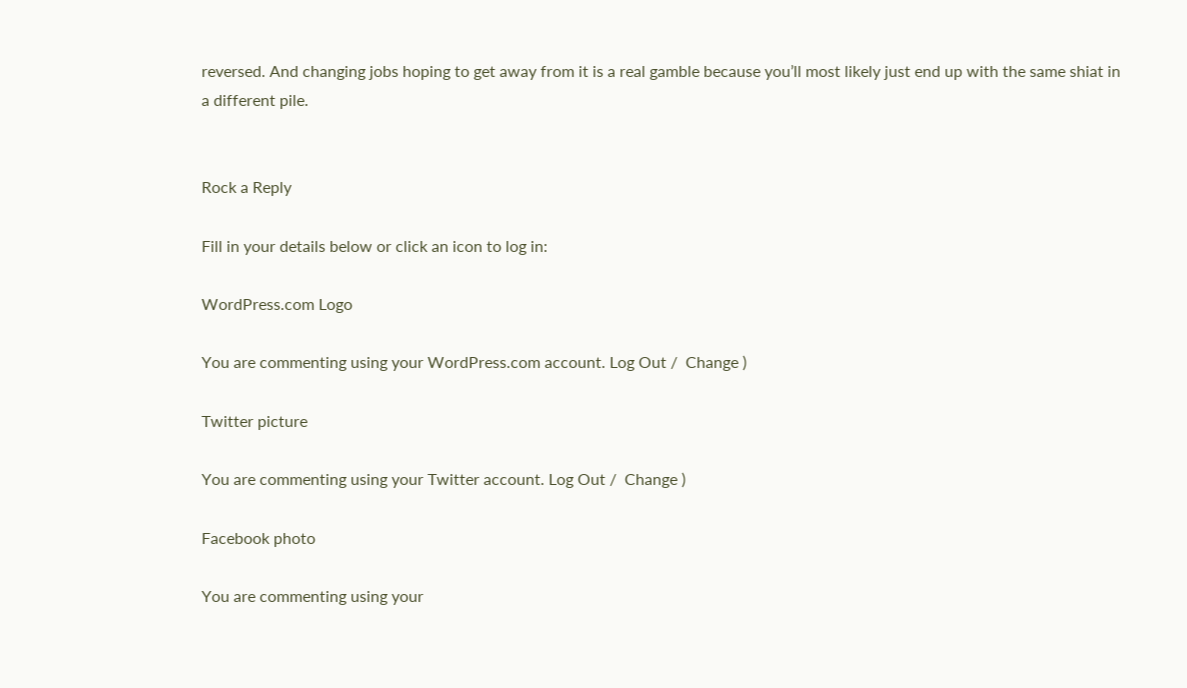reversed. And changing jobs hoping to get away from it is a real gamble because you’ll most likely just end up with the same shiat in a different pile.


Rock a Reply

Fill in your details below or click an icon to log in:

WordPress.com Logo

You are commenting using your WordPress.com account. Log Out /  Change )

Twitter picture

You are commenting using your Twitter account. Log Out /  Change )

Facebook photo

You are commenting using your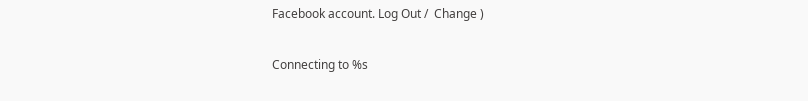Facebook account. Log Out /  Change )

Connecting to %s